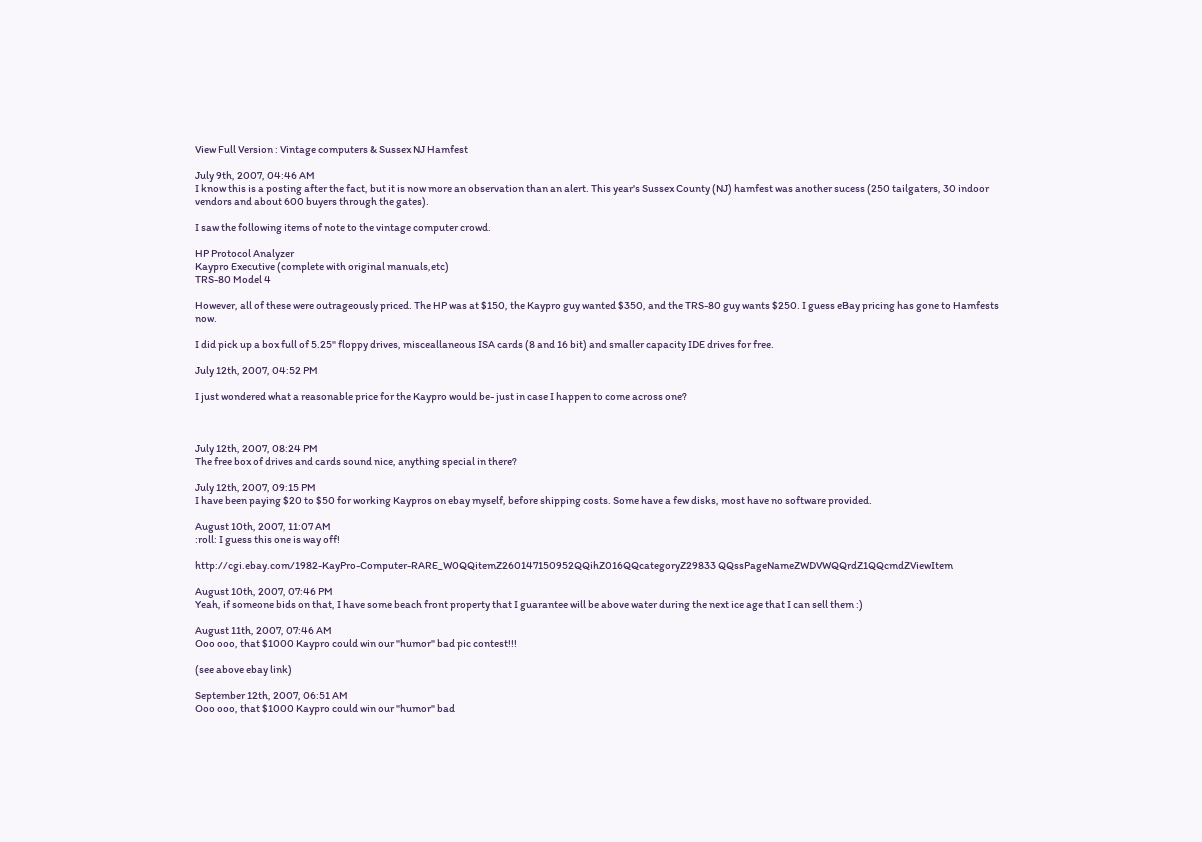View Full Version : Vintage computers & Sussex NJ Hamfest

July 9th, 2007, 04:46 AM
I know this is a posting after the fact, but it is now more an observation than an alert. This year's Sussex County (NJ) hamfest was another sucess (250 tailgaters, 30 indoor vendors and about 600 buyers through the gates).

I saw the following items of note to the vintage computer crowd.

HP Protocol Analyzer
Kaypro Executive (complete with original manuals,etc)
TRS-80 Model 4

However, all of these were outrageously priced. The HP was at $150, the Kaypro guy wanted $350, and the TRS-80 guy wants $250. I guess eBay pricing has gone to Hamfests now.

I did pick up a box full of 5.25" floppy drives, misceallaneous ISA cards (8 and 16 bit) and smaller capacity IDE drives for free.

July 12th, 2007, 04:52 PM

I just wondered what a reasonable price for the Kaypro would be- just in case I happen to come across one?



July 12th, 2007, 08:24 PM
The free box of drives and cards sound nice, anything special in there?

July 12th, 2007, 09:15 PM
I have been paying $20 to $50 for working Kaypros on ebay myself, before shipping costs. Some have a few disks, most have no software provided.

August 10th, 2007, 11:07 AM
:roll: I guess this one is way off!

http://cgi.ebay.com/1982-KayPro-Computer-RARE_W0QQitemZ260147150952QQihZ016QQcategoryZ29833 QQssPageNameZWDVWQQrdZ1QQcmdZViewItem

August 10th, 2007, 07:46 PM
Yeah, if someone bids on that, I have some beach front property that I guarantee will be above water during the next ice age that I can sell them :)

August 11th, 2007, 07:46 AM
Ooo ooo, that $1000 Kaypro could win our "humor" bad pic contest!!!

(see above ebay link)

September 12th, 2007, 06:51 AM
Ooo ooo, that $1000 Kaypro could win our "humor" bad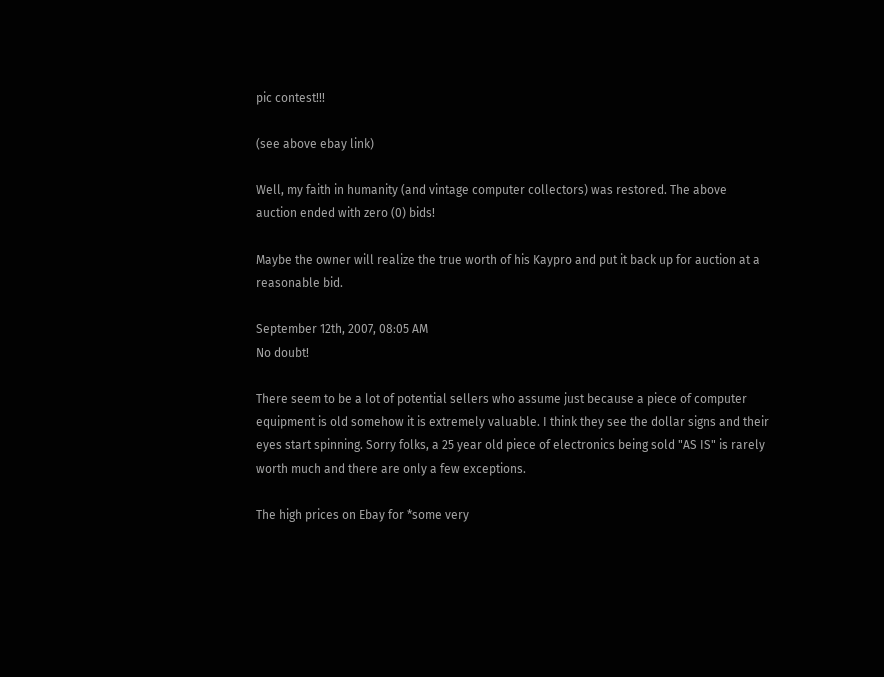pic contest!!!

(see above ebay link)

Well, my faith in humanity (and vintage computer collectors) was restored. The above auction ended with zero (0) bids!

Maybe the owner will realize the true worth of his Kaypro and put it back up for auction at a reasonable bid.

September 12th, 2007, 08:05 AM
No doubt!

There seem to be a lot of potential sellers who assume just because a piece of computer equipment is old somehow it is extremely valuable. I think they see the dollar signs and their eyes start spinning. Sorry folks, a 25 year old piece of electronics being sold "AS IS" is rarely worth much and there are only a few exceptions.

The high prices on Ebay for *some very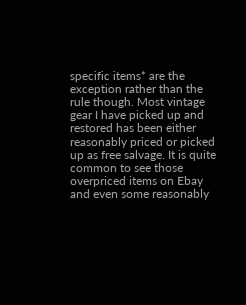specific items* are the exception rather than the rule though. Most vintage gear I have picked up and restored has been either reasonably priced or picked up as free salvage. It is quite common to see those overpriced items on Ebay and even some reasonably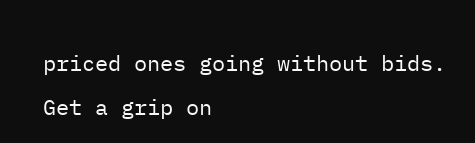priced ones going without bids. Get a grip on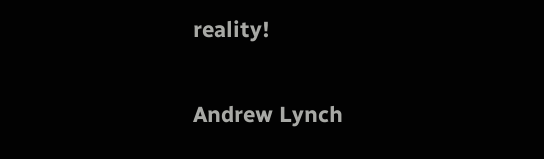reality!


Andrew Lynch